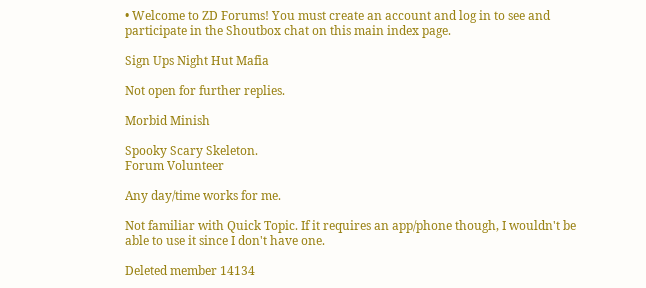• Welcome to ZD Forums! You must create an account and log in to see and participate in the Shoutbox chat on this main index page.

Sign Ups Night Hut Mafia

Not open for further replies.

Morbid Minish

Spooky Scary Skeleton.
Forum Volunteer

Any day/time works for me.

Not familiar with Quick Topic. If it requires an app/phone though, I wouldn't be able to use it since I don't have one.

Deleted member 14134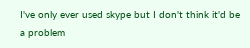I've only ever used skype but I don't think it'd be a problem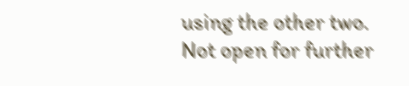using the other two.
Not open for further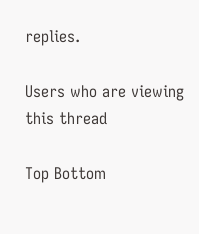replies.

Users who are viewing this thread

Top Bottom